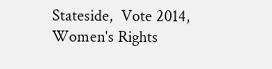Stateside,  Vote 2014,  Women's Rights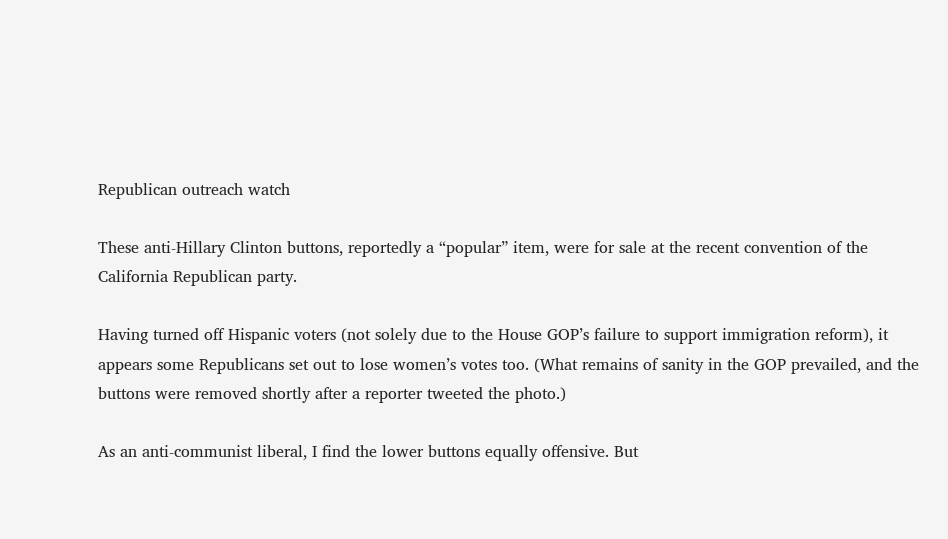Republican outreach watch

These anti-Hillary Clinton buttons, reportedly a “popular” item, were for sale at the recent convention of the California Republican party.

Having turned off Hispanic voters (not solely due to the House GOP’s failure to support immigration reform), it appears some Republicans set out to lose women’s votes too. (What remains of sanity in the GOP prevailed, and the buttons were removed shortly after a reporter tweeted the photo.)

As an anti-communist liberal, I find the lower buttons equally offensive. But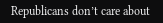Republicans don’t care about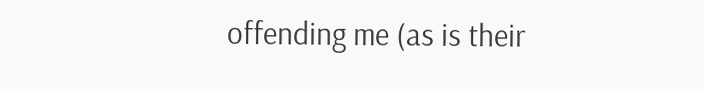offending me (as is their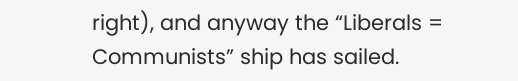right), and anyway the “Liberals = Communists” ship has sailed.